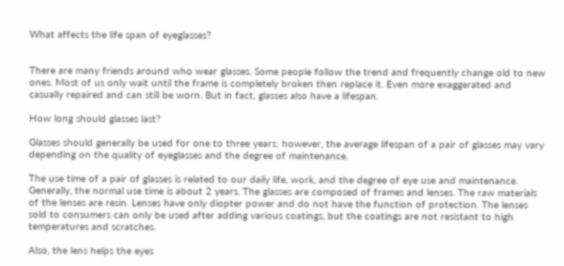What affects the life span of eyeglasses?


There are many friends around who wear glasses. Some people follow the trend and frequently change old to new ones. Most of us only wait until the frame is completely broken then replace it. Even more exaggerated and casually repaired and can still be worn. But in fact, glasses also have a lifespan.

How long should glasses last?

Glasses should generally be used for one to three years; however, the average lifespan of a pair of glasses may vary depending on the quality of eyeglasses and the degree of maintenance.

The use time of a pair of glasses is related to our daily life, work, and the degree of eye use and maintenance. Generally, the normal use time is about 2 years. The glasses are composed of frames and lenses. The raw materials of the lenses are resin. Lenses have only diopter power and do not have the function of protection. The lenses sold to consumers can only be used after adding various coatings, but the coatings are not resistant to high temperatures and scratches.

Also, the lens helps the eyes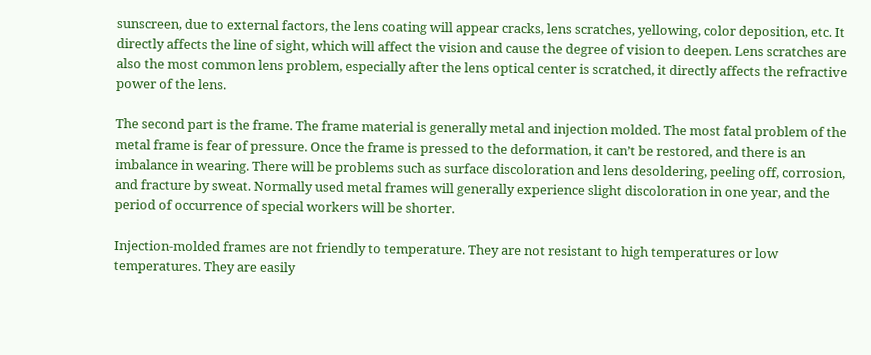sunscreen, due to external factors, the lens coating will appear cracks, lens scratches, yellowing, color deposition, etc. It directly affects the line of sight, which will affect the vision and cause the degree of vision to deepen. Lens scratches are also the most common lens problem, especially after the lens optical center is scratched, it directly affects the refractive power of the lens.

The second part is the frame. The frame material is generally metal and injection molded. The most fatal problem of the metal frame is fear of pressure. Once the frame is pressed to the deformation, it can’t be restored, and there is an imbalance in wearing. There will be problems such as surface discoloration and lens desoldering, peeling off, corrosion, and fracture by sweat. Normally used metal frames will generally experience slight discoloration in one year, and the period of occurrence of special workers will be shorter.

Injection-molded frames are not friendly to temperature. They are not resistant to high temperatures or low temperatures. They are easily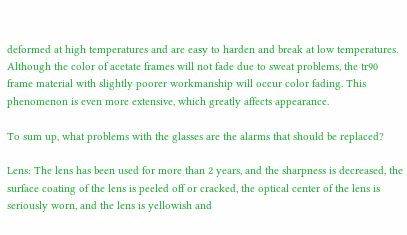deformed at high temperatures and are easy to harden and break at low temperatures. Although the color of acetate frames will not fade due to sweat problems, the tr90 frame material with slightly poorer workmanship will occur color fading. This phenomenon is even more extensive, which greatly affects appearance.

To sum up, what problems with the glasses are the alarms that should be replaced?

Lens: The lens has been used for more than 2 years, and the sharpness is decreased, the surface coating of the lens is peeled off or cracked, the optical center of the lens is seriously worn, and the lens is yellowish and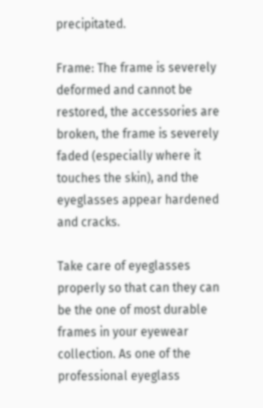precipitated.

Frame: The frame is severely deformed and cannot be restored, the accessories are broken, the frame is severely faded (especially where it touches the skin), and the eyeglasses appear hardened and cracks.

Take care of eyeglasses properly so that can they can be the one of most durable frames in your eyewear collection. As one of the professional eyeglass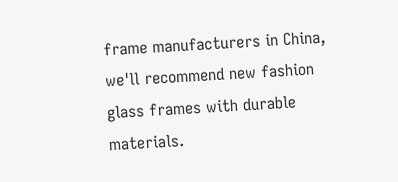frame manufacturers in China, we'll recommend new fashion glass frames with durable materials.